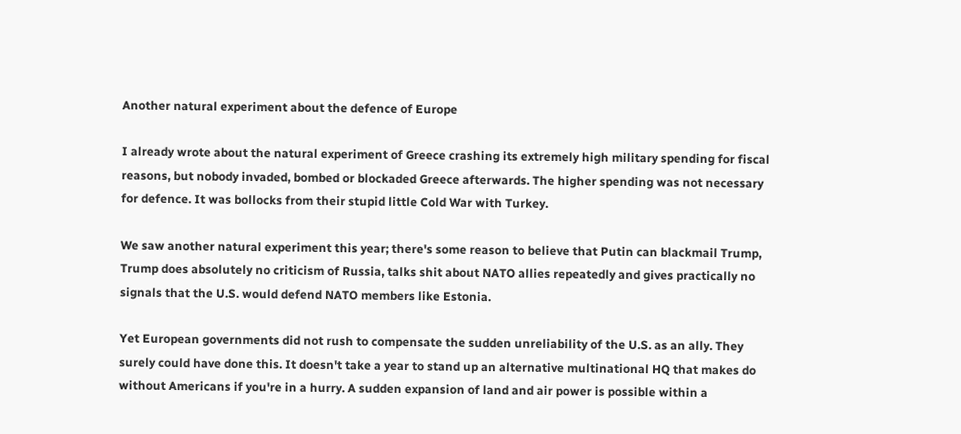Another natural experiment about the defence of Europe

I already wrote about the natural experiment of Greece crashing its extremely high military spending for fiscal reasons, but nobody invaded, bombed or blockaded Greece afterwards. The higher spending was not necessary for defence. It was bollocks from their stupid little Cold War with Turkey.

We saw another natural experiment this year; there's some reason to believe that Putin can blackmail Trump, Trump does absolutely no criticism of Russia, talks shit about NATO allies repeatedly and gives practically no signals that the U.S. would defend NATO members like Estonia.

Yet European governments did not rush to compensate the sudden unreliability of the U.S. as an ally. They surely could have done this. It doesn't take a year to stand up an alternative multinational HQ that makes do without Americans if you're in a hurry. A sudden expansion of land and air power is possible within a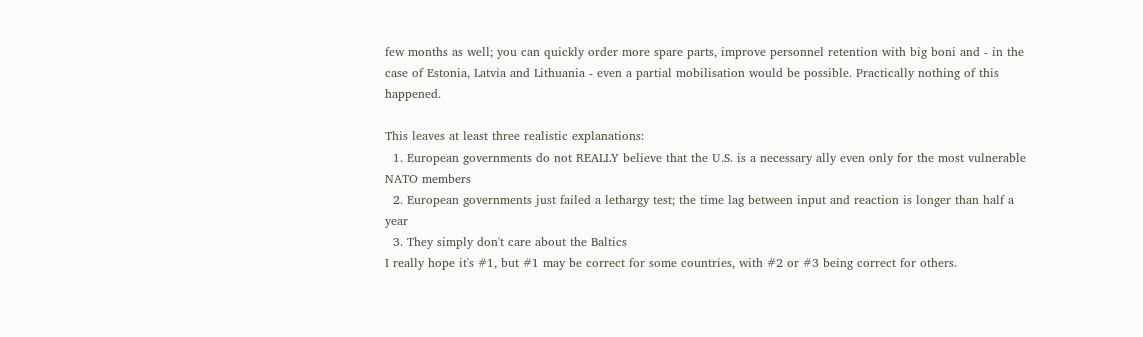few months as well; you can quickly order more spare parts, improve personnel retention with big boni and - in the case of Estonia, Latvia and Lithuania - even a partial mobilisation would be possible. Practically nothing of this happened.

This leaves at least three realistic explanations:
  1. European governments do not REALLY believe that the U.S. is a necessary ally even only for the most vulnerable NATO members
  2. European governments just failed a lethargy test; the time lag between input and reaction is longer than half a year
  3. They simply don't care about the Baltics
I really hope it's #1, but #1 may be correct for some countries, with #2 or #3 being correct for others.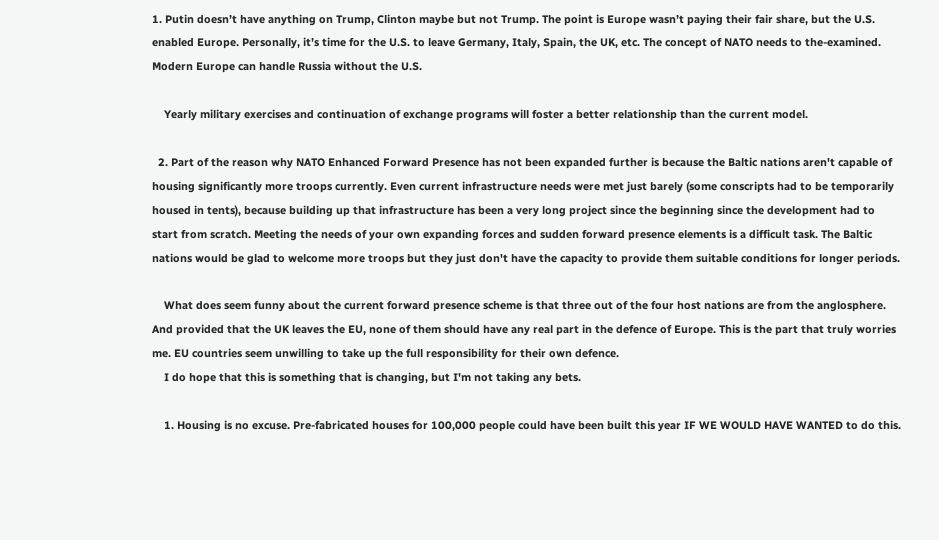1. Putin doesn’t have anything on Trump, Clinton maybe but not Trump. The point is Europe wasn’t paying their fair share, but the U.S. enabled Europe. Personally, it’s time for the U.S. to leave Germany, Italy, Spain, the UK, etc. The concept of NATO needs to the-examined. Modern Europe can handle Russia without the U.S.

    Yearly military exercises and continuation of exchange programs will foster a better relationship than the current model.

  2. Part of the reason why NATO Enhanced Forward Presence has not been expanded further is because the Baltic nations aren't capable of housing significantly more troops currently. Even current infrastructure needs were met just barely (some conscripts had to be temporarily housed in tents), because building up that infrastructure has been a very long project since the beginning since the development had to start from scratch. Meeting the needs of your own expanding forces and sudden forward presence elements is a difficult task. The Baltic nations would be glad to welcome more troops but they just don't have the capacity to provide them suitable conditions for longer periods.

    What does seem funny about the current forward presence scheme is that three out of the four host nations are from the anglosphere. And provided that the UK leaves the EU, none of them should have any real part in the defence of Europe. This is the part that truly worries me. EU countries seem unwilling to take up the full responsibility for their own defence.
    I do hope that this is something that is changing, but I'm not taking any bets.

    1. Housing is no excuse. Pre-fabricated houses for 100,000 people could have been built this year IF WE WOULD HAVE WANTED to do this.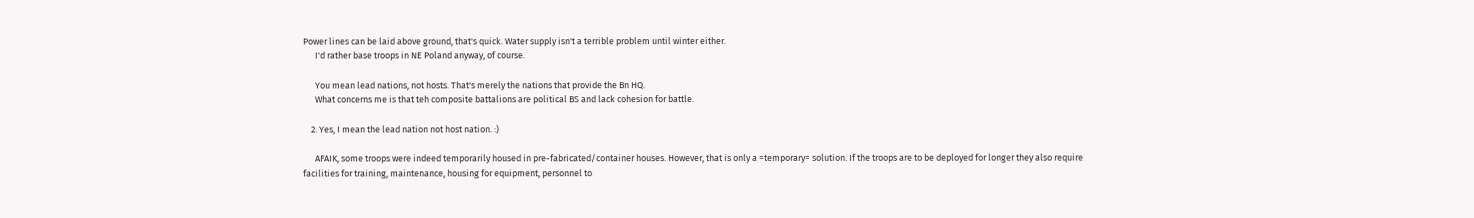Power lines can be laid above ground, that's quick. Water supply isn't a terrible problem until winter either.
      I'd rather base troops in NE Poland anyway, of course.

      You mean lead nations, not hosts. That's merely the nations that provide the Bn HQ.
      What concerns me is that teh composite battalions are political BS and lack cohesion for battle.

    2. Yes, I mean the lead nation not host nation. :)

      AFAIK, some troops were indeed temporarily housed in pre-fabricated/container houses. However, that is only a =temporary= solution. If the troops are to be deployed for longer they also require facilities for training, maintenance, housing for equipment, personnel to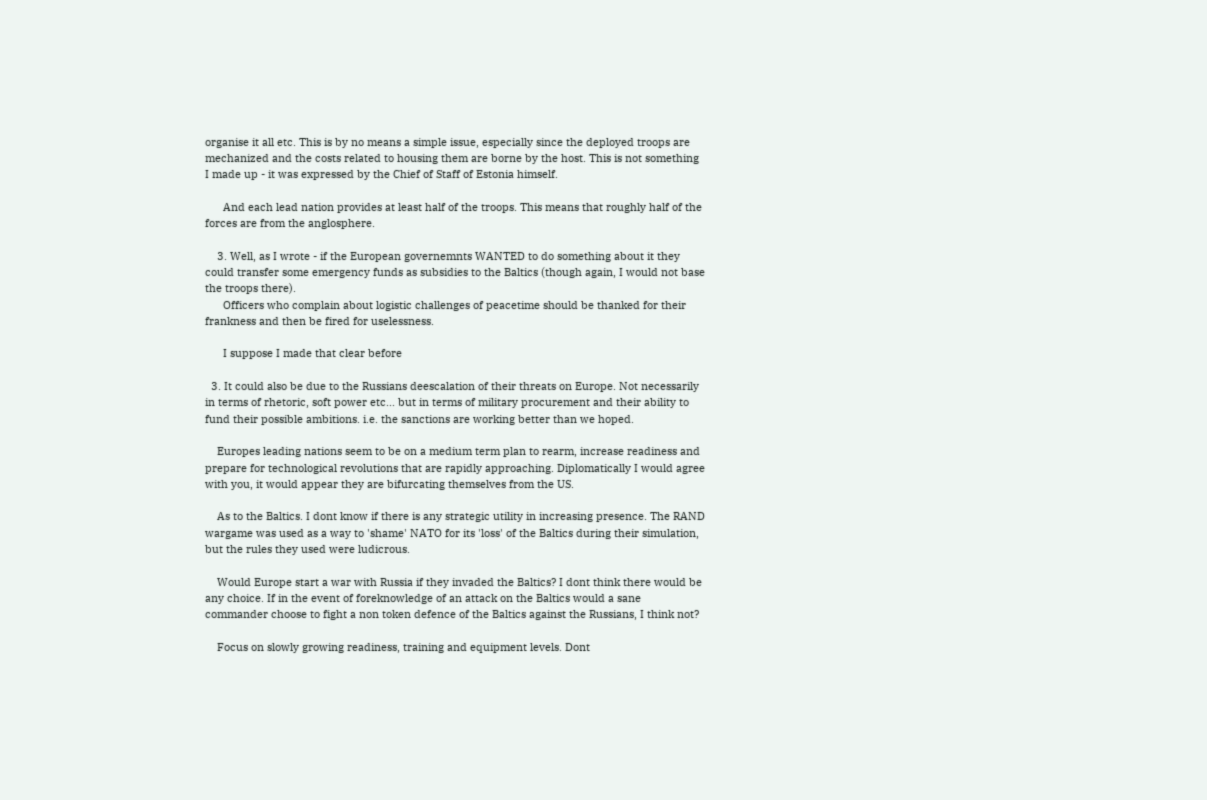organise it all etc. This is by no means a simple issue, especially since the deployed troops are mechanized and the costs related to housing them are borne by the host. This is not something I made up - it was expressed by the Chief of Staff of Estonia himself.

      And each lead nation provides at least half of the troops. This means that roughly half of the forces are from the anglosphere.

    3. Well, as I wrote - if the European governemnts WANTED to do something about it they could transfer some emergency funds as subsidies to the Baltics (though again, I would not base the troops there).
      Officers who complain about logistic challenges of peacetime should be thanked for their frankness and then be fired for uselessness.

      I suppose I made that clear before

  3. It could also be due to the Russians deescalation of their threats on Europe. Not necessarily in terms of rhetoric, soft power etc... but in terms of military procurement and their ability to fund their possible ambitions. i.e. the sanctions are working better than we hoped.

    Europes leading nations seem to be on a medium term plan to rearm, increase readiness and prepare for technological revolutions that are rapidly approaching. Diplomatically I would agree with you, it would appear they are bifurcating themselves from the US.

    As to the Baltics. I dont know if there is any strategic utility in increasing presence. The RAND wargame was used as a way to 'shame' NATO for its 'loss' of the Baltics during their simulation, but the rules they used were ludicrous.

    Would Europe start a war with Russia if they invaded the Baltics? I dont think there would be any choice. If in the event of foreknowledge of an attack on the Baltics would a sane commander choose to fight a non token defence of the Baltics against the Russians, I think not?

    Focus on slowly growing readiness, training and equipment levels. Dont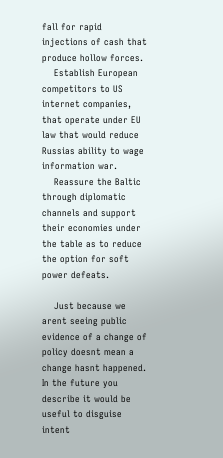fall for rapid injections of cash that produce hollow forces.
    Establish European competitors to US internet companies, that operate under EU law that would reduce Russias ability to wage information war.
    Reassure the Baltic through diplomatic channels and support their economies under the table as to reduce the option for soft power defeats.

    Just because we arent seeing public evidence of a change of policy doesnt mean a change hasnt happened. In the future you describe it would be useful to disguise intent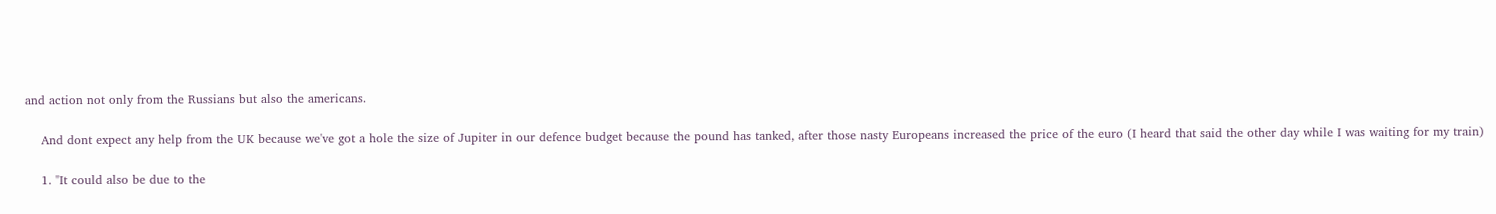and action not only from the Russians but also the americans.

    And dont expect any help from the UK because we've got a hole the size of Jupiter in our defence budget because the pound has tanked, after those nasty Europeans increased the price of the euro (I heard that said the other day while I was waiting for my train)

    1. "It could also be due to the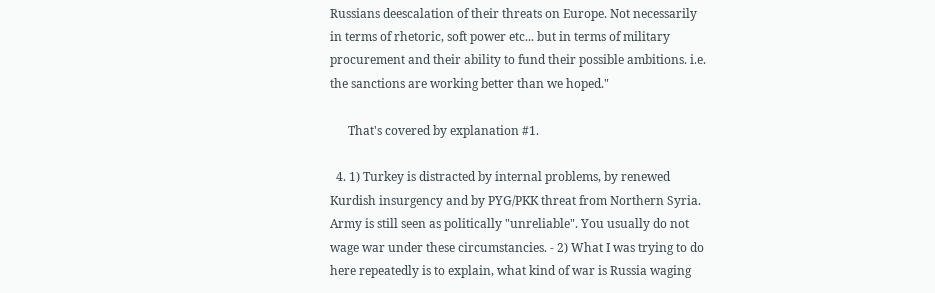Russians deescalation of their threats on Europe. Not necessarily in terms of rhetoric, soft power etc... but in terms of military procurement and their ability to fund their possible ambitions. i.e. the sanctions are working better than we hoped."

      That's covered by explanation #1.

  4. 1) Turkey is distracted by internal problems, by renewed Kurdish insurgency and by PYG/PKK threat from Northern Syria. Army is still seen as politically "unreliable". You usually do not wage war under these circumstancies. - 2) What I was trying to do here repeatedly is to explain, what kind of war is Russia waging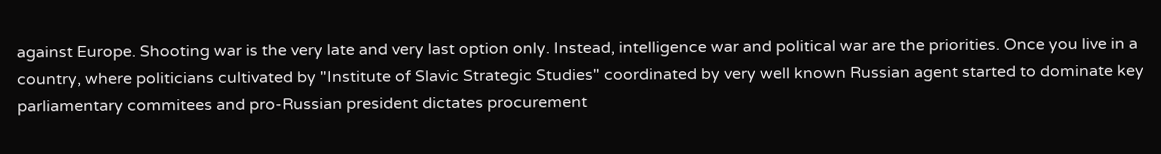against Europe. Shooting war is the very late and very last option only. Instead, intelligence war and political war are the priorities. Once you live in a country, where politicians cultivated by "Institute of Slavic Strategic Studies" coordinated by very well known Russian agent started to dominate key parliamentary commitees and pro-Russian president dictates procurement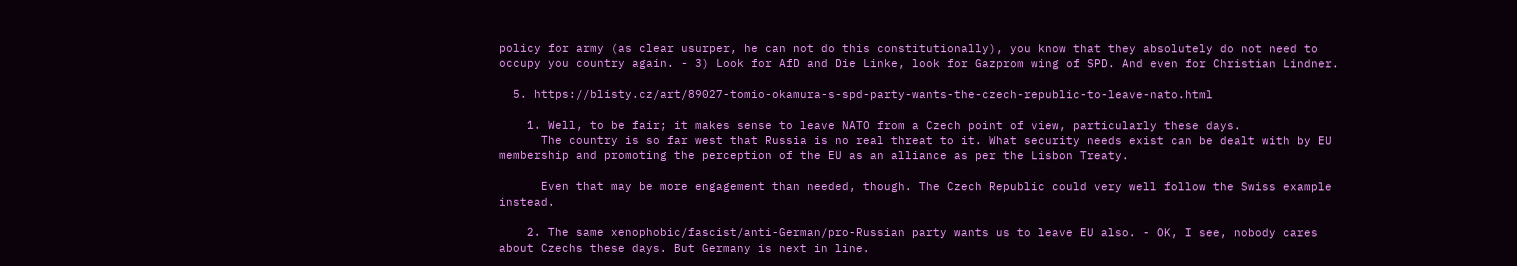policy for army (as clear usurper, he can not do this constitutionally), you know that they absolutely do not need to occupy you country again. - 3) Look for AfD and Die Linke, look for Gazprom wing of SPD. And even for Christian Lindner.

  5. https://blisty.cz/art/89027-tomio-okamura-s-spd-party-wants-the-czech-republic-to-leave-nato.html

    1. Well, to be fair; it makes sense to leave NATO from a Czech point of view, particularly these days.
      The country is so far west that Russia is no real threat to it. What security needs exist can be dealt with by EU membership and promoting the perception of the EU as an alliance as per the Lisbon Treaty.

      Even that may be more engagement than needed, though. The Czech Republic could very well follow the Swiss example instead.

    2. The same xenophobic/fascist/anti-German/pro-Russian party wants us to leave EU also. - OK, I see, nobody cares about Czechs these days. But Germany is next in line.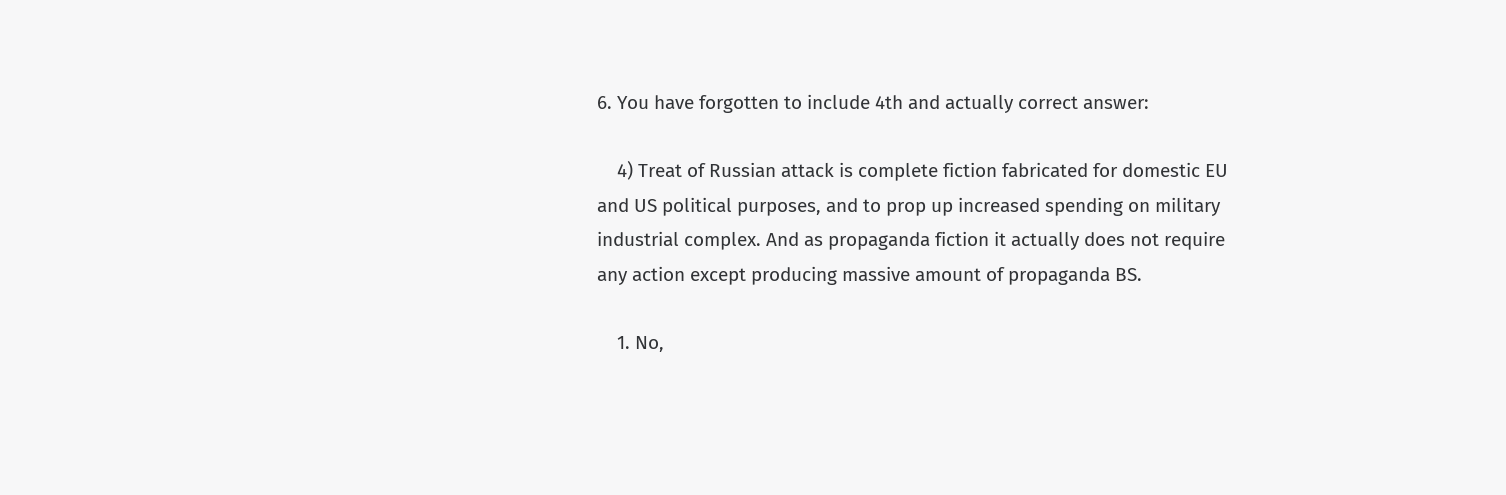6. You have forgotten to include 4th and actually correct answer:

    4) Treat of Russian attack is complete fiction fabricated for domestic EU and US political purposes, and to prop up increased spending on military industrial complex. And as propaganda fiction it actually does not require any action except producing massive amount of propaganda BS.

    1. No,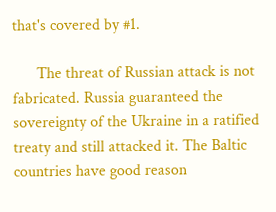that's covered by #1.

      The threat of Russian attack is not fabricated. Russia guaranteed the sovereignty of the Ukraine in a ratified treaty and still attacked it. The Baltic countries have good reason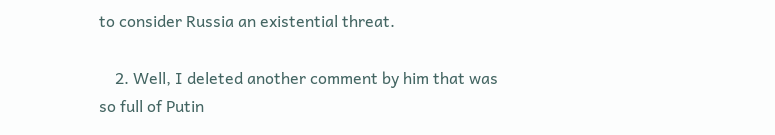to consider Russia an existential threat.

    2. Well, I deleted another comment by him that was so full of Putin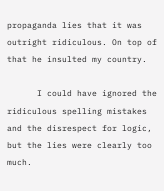propaganda lies that it was outright ridiculous. On top of that he insulted my country.

      I could have ignored the ridiculous spelling mistakes and the disrespect for logic, but the lies were clearly too much.